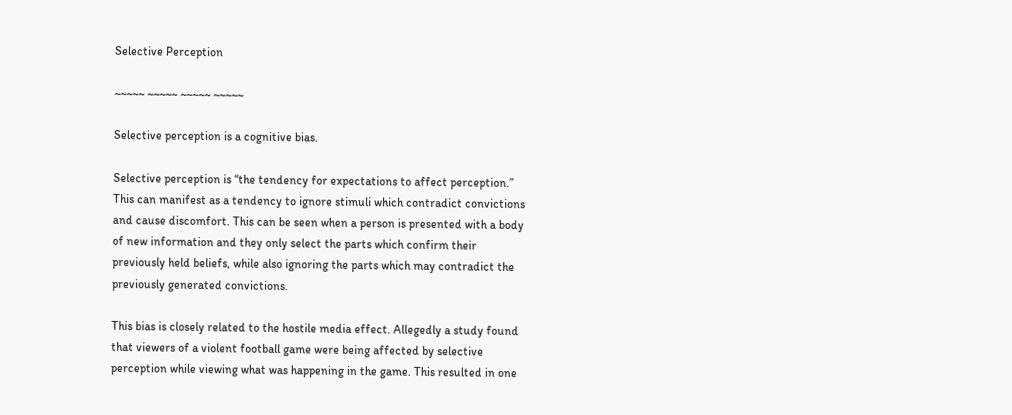Selective Perception

~~~~~ ~~~~~ ~~~~~ ~~~~~

Selective perception is a cognitive bias.

Selective perception is “the tendency for expectations to affect perception.” This can manifest as a tendency to ignore stimuli which contradict convictions and cause discomfort. This can be seen when a person is presented with a body of new information and they only select the parts which confirm their previously held beliefs, while also ignoring the parts which may contradict the previously generated convictions.

This bias is closely related to the hostile media effect. Allegedly a study found that viewers of a violent football game were being affected by selective perception while viewing what was happening in the game. This resulted in one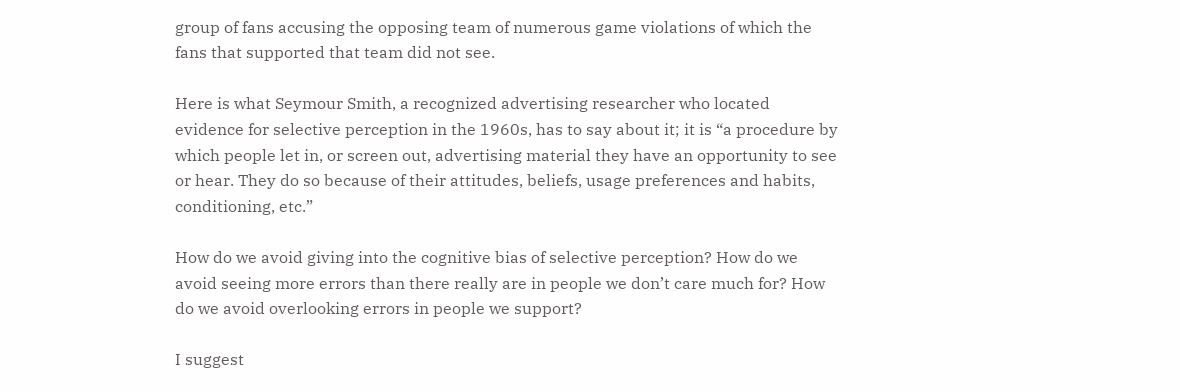group of fans accusing the opposing team of numerous game violations of which the fans that supported that team did not see.

Here is what Seymour Smith, a recognized advertising researcher who located evidence for selective perception in the 1960s, has to say about it; it is “a procedure by which people let in, or screen out, advertising material they have an opportunity to see or hear. They do so because of their attitudes, beliefs, usage preferences and habits, conditioning, etc.”

How do we avoid giving into the cognitive bias of selective perception? How do we avoid seeing more errors than there really are in people we don’t care much for? How do we avoid overlooking errors in people we support?

I suggest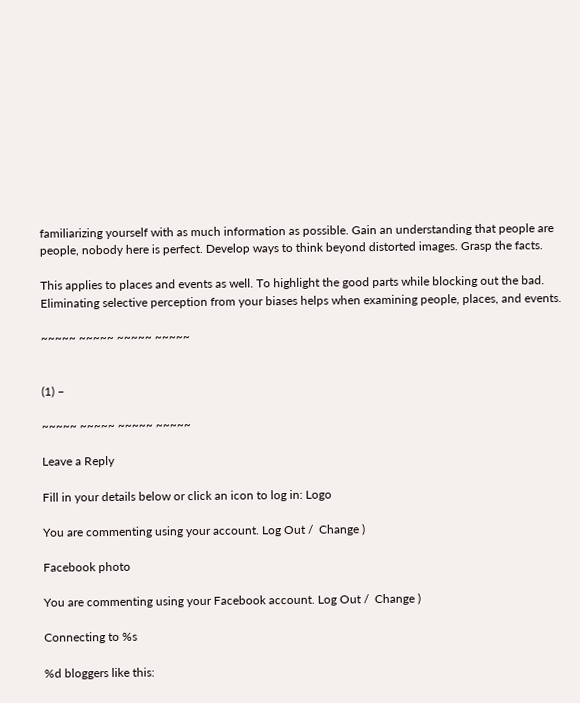familiarizing yourself with as much information as possible. Gain an understanding that people are people, nobody here is perfect. Develop ways to think beyond distorted images. Grasp the facts.

This applies to places and events as well. To highlight the good parts while blocking out the bad. Eliminating selective perception from your biases helps when examining people, places, and events.

~~~~~ ~~~~~ ~~~~~ ~~~~~


(1) –

~~~~~ ~~~~~ ~~~~~ ~~~~~

Leave a Reply

Fill in your details below or click an icon to log in: Logo

You are commenting using your account. Log Out /  Change )

Facebook photo

You are commenting using your Facebook account. Log Out /  Change )

Connecting to %s

%d bloggers like this: